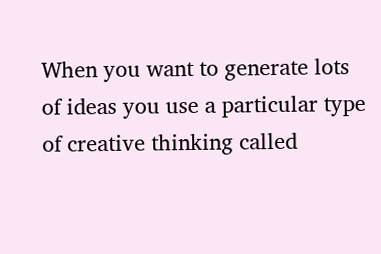When you want to generate lots of ideas you use a particular type of creative thinking called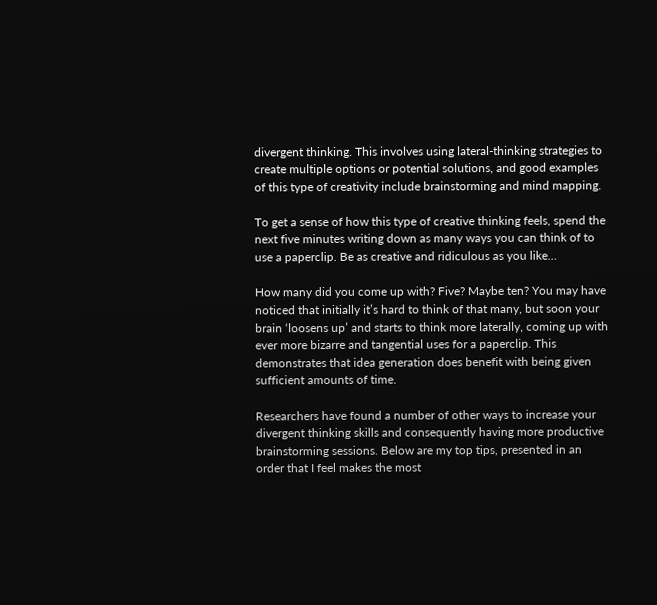divergent thinking. This involves using lateral-thinking strategies to create multiple options or potential solutions, and good examples of this type of creativity include brainstorming and mind mapping.

To get a sense of how this type of creative thinking feels, spend the next five minutes writing down as many ways you can think of to use a paperclip. Be as creative and ridiculous as you like…

How many did you come up with? Five? Maybe ten? You may have noticed that initially it’s hard to think of that many, but soon your brain ‘loosens up’ and starts to think more laterally, coming up with ever more bizarre and tangential uses for a paperclip. This demonstrates that idea generation does benefit with being given sufficient amounts of time.

Researchers have found a number of other ways to increase your divergent thinking skills and consequently having more productive brainstorming sessions. Below are my top tips, presented in an order that I feel makes the most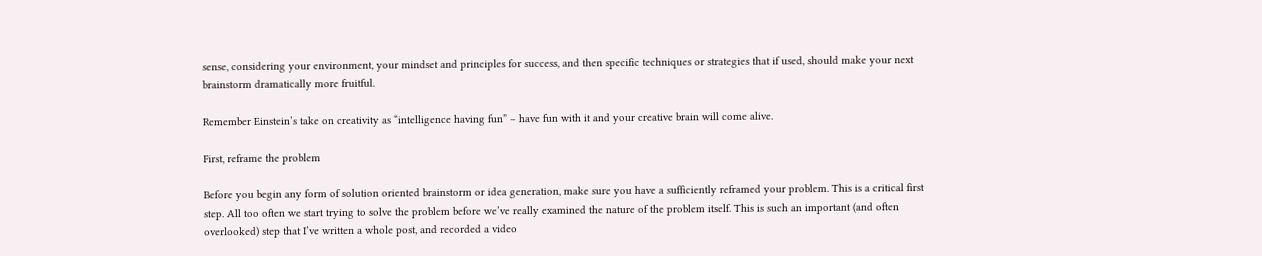sense, considering your environment, your mindset and principles for success, and then specific techniques or strategies that if used, should make your next brainstorm dramatically more fruitful.

Remember Einstein’s take on creativity as “intelligence having fun” – have fun with it and your creative brain will come alive.

First, reframe the problem

Before you begin any form of solution oriented brainstorm or idea generation, make sure you have a sufficiently reframed your problem. This is a critical first step. All too often we start trying to solve the problem before we’ve really examined the nature of the problem itself. This is such an important (and often overlooked) step that I’ve written a whole post, and recorded a video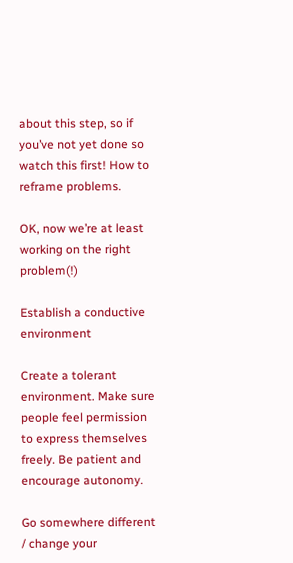about this step, so if you’ve not yet done so watch this first! How to reframe problems.

OK, now we’re at least working on the right problem(!)

Establish a conductive environment

Create a tolerant environment. Make sure people feel permission to express themselves freely. Be patient and encourage autonomy.

Go somewhere different / change your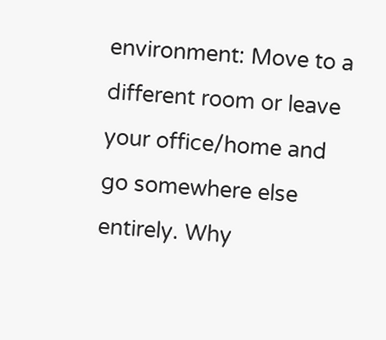environment: Move to a different room or leave your office/home and go somewhere else entirely. Why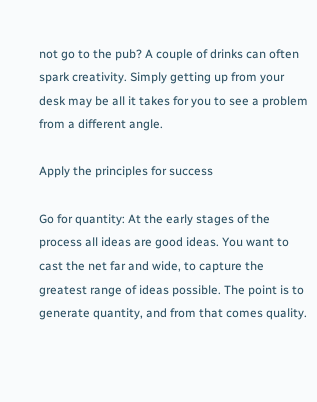not go to the pub? A couple of drinks can often spark creativity. Simply getting up from your desk may be all it takes for you to see a problem from a different angle.

Apply the principles for success

Go for quantity: At the early stages of the process all ideas are good ideas. You want to cast the net far and wide, to capture the greatest range of ideas possible. The point is to generate quantity, and from that comes quality.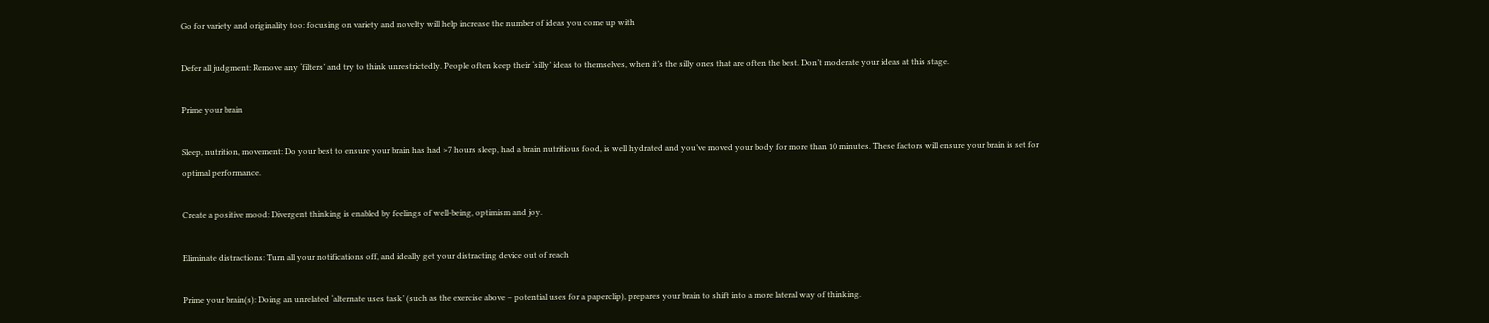Go for variety and originality too: focusing on variety and novelty will help increase the number of ideas you come up with

Defer all judgment: Remove any ‘filters’ and try to think unrestrictedly. People often keep their ‘silly’ ideas to themselves, when it’s the silly ones that are often the best. Don’t moderate your ideas at this stage.

Prime your brain

Sleep, nutrition, movement: Do your best to ensure your brain has had >7 hours sleep, had a brain nutritious food, is well hydrated and you’ve moved your body for more than 10 minutes. These factors will ensure your brain is set for optimal performance.

Create a positive mood: Divergent thinking is enabled by feelings of well-being, optimism and joy.

Eliminate distractions: Turn all your notifications off, and ideally get your distracting device out of reach

Prime your brain(s): Doing an unrelated ‘alternate uses task’ (such as the exercise above – potential uses for a paperclip), prepares your brain to shift into a more lateral way of thinking.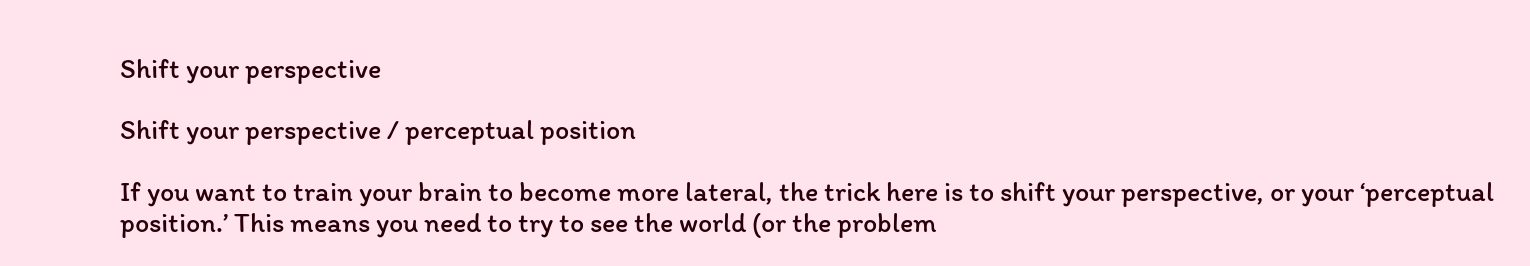Shift your perspective

Shift your perspective / perceptual position

If you want to train your brain to become more lateral, the trick here is to shift your perspective, or your ‘perceptual position.’ This means you need to try to see the world (or the problem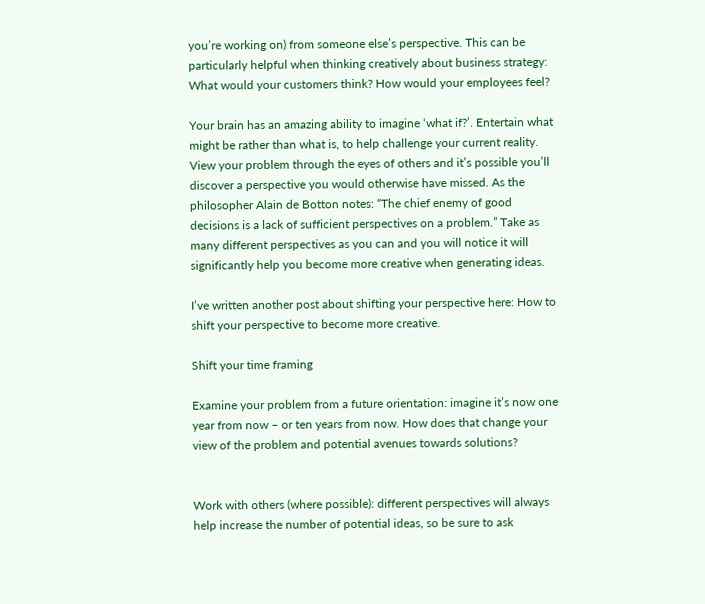you’re working on) from someone else’s perspective. This can be particularly helpful when thinking creatively about business strategy: What would your customers think? How would your employees feel?

Your brain has an amazing ability to imagine ‘what if?’. Entertain what might be rather than what is, to help challenge your current reality. View your problem through the eyes of others and it’s possible you’ll discover a perspective you would otherwise have missed. As the philosopher Alain de Botton notes: “The chief enemy of good decisions is a lack of sufficient perspectives on a problem.” Take as many different perspectives as you can and you will notice it will significantly help you become more creative when generating ideas.

I’ve written another post about shifting your perspective here: How to shift your perspective to become more creative.

Shift your time framing

Examine your problem from a future orientation: imagine it’s now one year from now – or ten years from now. How does that change your view of the problem and potential avenues towards solutions?


Work with others (where possible): different perspectives will always help increase the number of potential ideas, so be sure to ask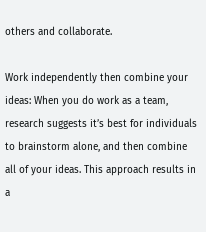others and collaborate.

Work independently then combine your ideas: When you do work as a team, research suggests it’s best for individuals to brainstorm alone, and then combine all of your ideas. This approach results in a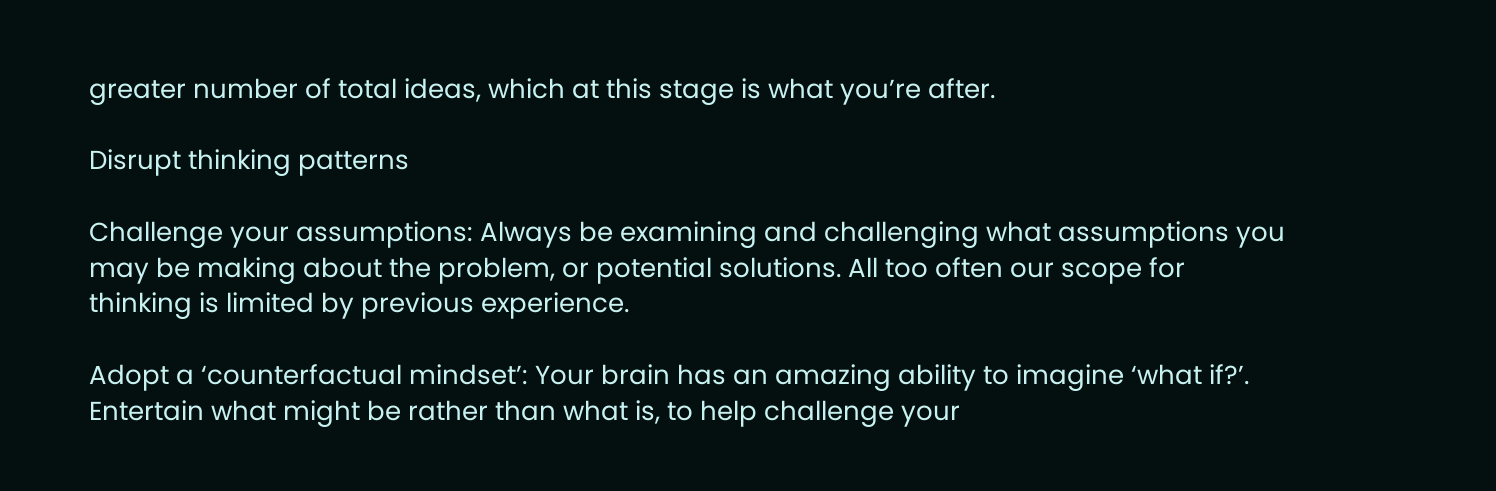greater number of total ideas, which at this stage is what you’re after.

Disrupt thinking patterns

Challenge your assumptions: Always be examining and challenging what assumptions you may be making about the problem, or potential solutions. All too often our scope for thinking is limited by previous experience.

Adopt a ‘counterfactual mindset’: Your brain has an amazing ability to imagine ‘what if?’. Entertain what might be rather than what is, to help challenge your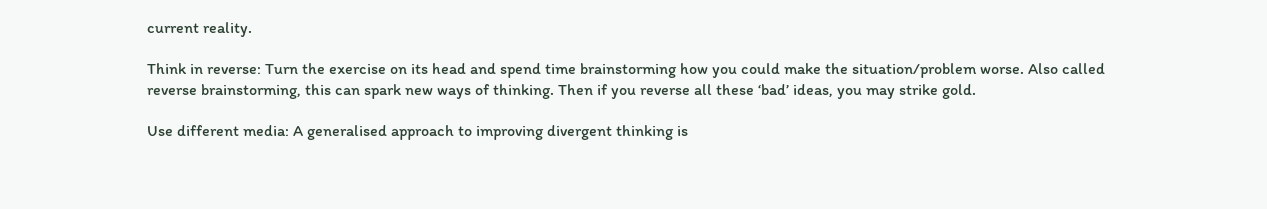current reality.

Think in reverse: Turn the exercise on its head and spend time brainstorming how you could make the situation/problem worse. Also called reverse brainstorming, this can spark new ways of thinking. Then if you reverse all these ‘bad’ ideas, you may strike gold.

Use different media: A generalised approach to improving divergent thinking is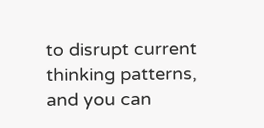to disrupt current thinking patterns, and you can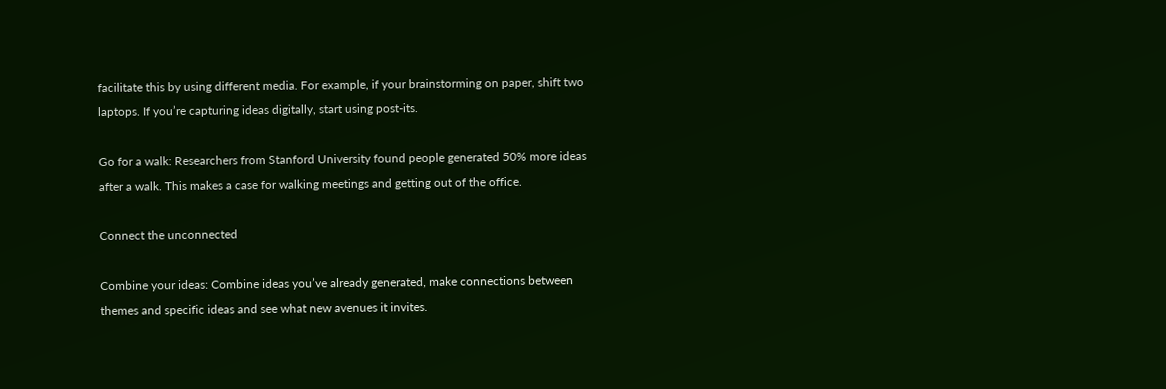facilitate this by using different media. For example, if your brainstorming on paper, shift two laptops. If you’re capturing ideas digitally, start using post-its.

Go for a walk: Researchers from Stanford University found people generated 50% more ideas after a walk. This makes a case for walking meetings and getting out of the office.

Connect the unconnected

Combine your ideas: Combine ideas you’ve already generated, make connections between themes and specific ideas and see what new avenues it invites.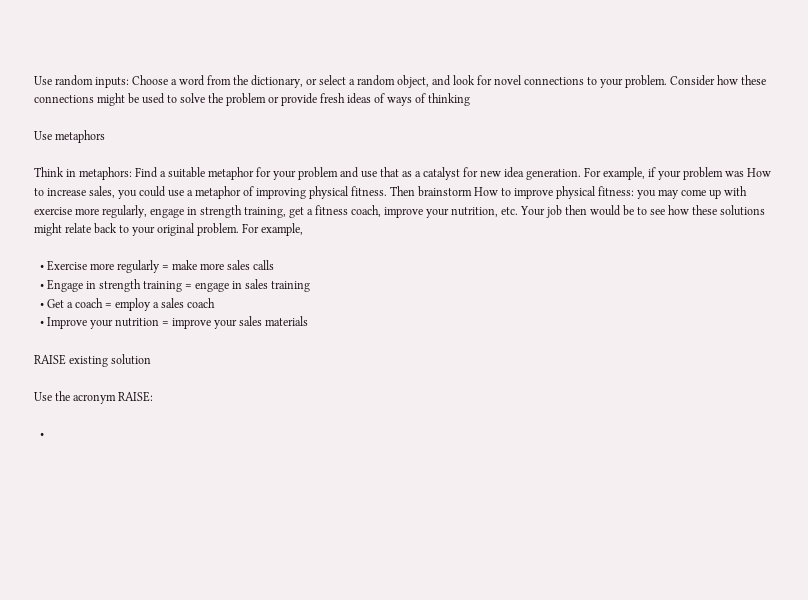Use random inputs: Choose a word from the dictionary, or select a random object, and look for novel connections to your problem. Consider how these connections might be used to solve the problem or provide fresh ideas of ways of thinking

Use metaphors

Think in metaphors: Find a suitable metaphor for your problem and use that as a catalyst for new idea generation. For example, if your problem was How to increase sales, you could use a metaphor of improving physical fitness. Then brainstorm How to improve physical fitness: you may come up with exercise more regularly, engage in strength training, get a fitness coach, improve your nutrition, etc. Your job then would be to see how these solutions might relate back to your original problem. For example,

  • Exercise more regularly = make more sales calls
  • Engage in strength training = engage in sales training
  • Get a coach = employ a sales coach
  • Improve your nutrition = improve your sales materials

RAISE existing solution

Use the acronym RAISE:

  •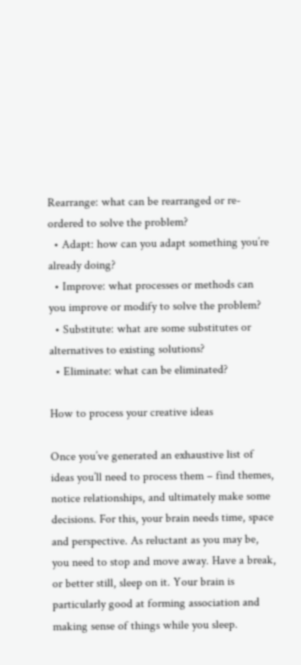Rearrange: what can be rearranged or re-ordered to solve the problem?
  • Adapt: how can you adapt something you’re already doing?
  • Improve: what processes or methods can you improve or modify to solve the problem?
  • Substitute: what are some substitutes or alternatives to existing solutions?
  • Eliminate: what can be eliminated?

How to process your creative ideas

Once you’ve generated an exhaustive list of ideas you’ll need to process them – find themes, notice relationships, and ultimately make some decisions. For this, your brain needs time, space and perspective. As reluctant as you may be, you need to stop and move away. Have a break, or better still, sleep on it. Your brain is particularly good at forming association and making sense of things while you sleep.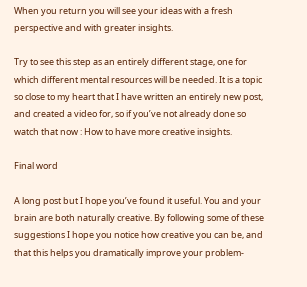When you return you will see your ideas with a fresh perspective and with greater insights.

Try to see this step as an entirely different stage, one for which different mental resources will be needed. It is a topic so close to my heart that I have written an entirely new post, and created a video for, so if you’ve not already done so watch that now : How to have more creative insights.

Final word

A long post but I hope you’ve found it useful. You and your brain are both naturally creative. By following some of these suggestions I hope you notice how creative you can be, and that this helps you dramatically improve your problem-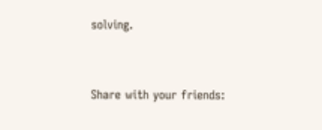solving.


Share with your friends: